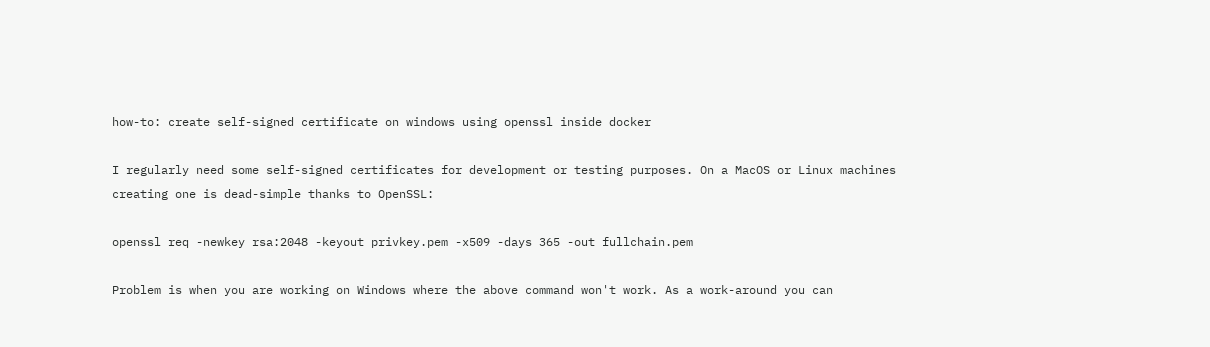how-to: create self-signed certificate on windows using openssl inside docker

I regularly need some self-signed certificates for development or testing purposes. On a MacOS or Linux machines creating one is dead-simple thanks to OpenSSL:

openssl req -newkey rsa:2048 -keyout privkey.pem -x509 -days 365 -out fullchain.pem

Problem is when you are working on Windows where the above command won't work. As a work-around you can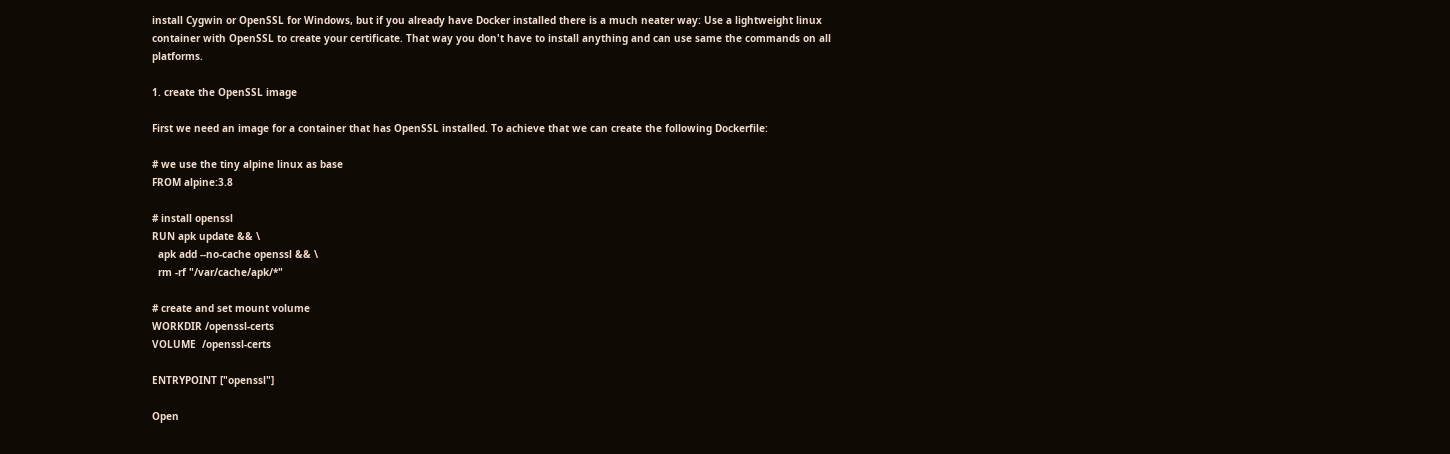install Cygwin or OpenSSL for Windows, but if you already have Docker installed there is a much neater way: Use a lightweight linux container with OpenSSL to create your certificate. That way you don't have to install anything and can use same the commands on all platforms.

1. create the OpenSSL image

First we need an image for a container that has OpenSSL installed. To achieve that we can create the following Dockerfile:

# we use the tiny alpine linux as base
FROM alpine:3.8

# install openssl
RUN apk update && \
  apk add --no-cache openssl && \
  rm -rf "/var/cache/apk/*"

# create and set mount volume
WORKDIR /openssl-certs
VOLUME  /openssl-certs

ENTRYPOINT ["openssl"]

Open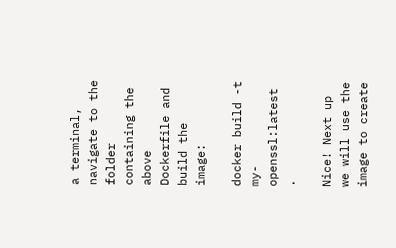a terminal, navigate to the folder containing the above Dockerfile and build the image:

docker build -t my-openssl:latest .

Nice! Next up we will use the image to create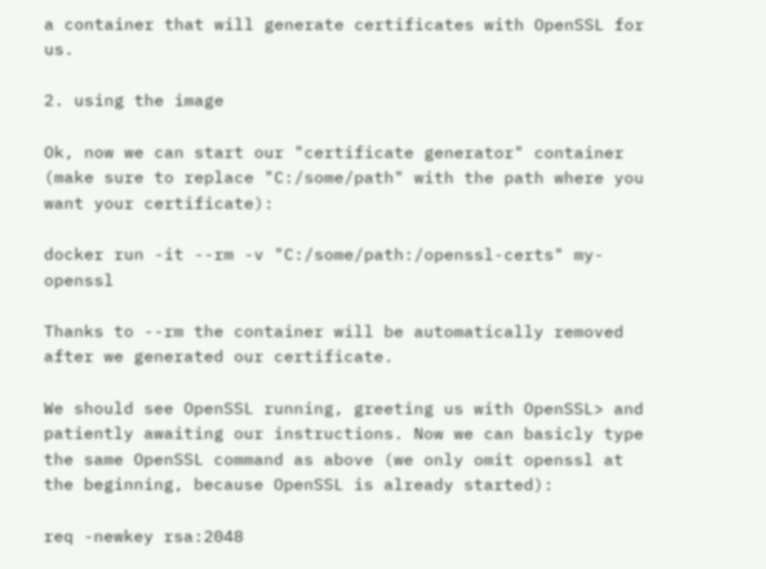a container that will generate certificates with OpenSSL for us.

2. using the image

Ok, now we can start our "certificate generator" container (make sure to replace "C:/some/path" with the path where you want your certificate):

docker run -it --rm -v "C:/some/path:/openssl-certs" my-openssl

Thanks to --rm the container will be automatically removed after we generated our certificate.

We should see OpenSSL running, greeting us with OpenSSL> and patiently awaiting our instructions. Now we can basicly type the same OpenSSL command as above (we only omit openssl at the beginning, because OpenSSL is already started):

req -newkey rsa:2048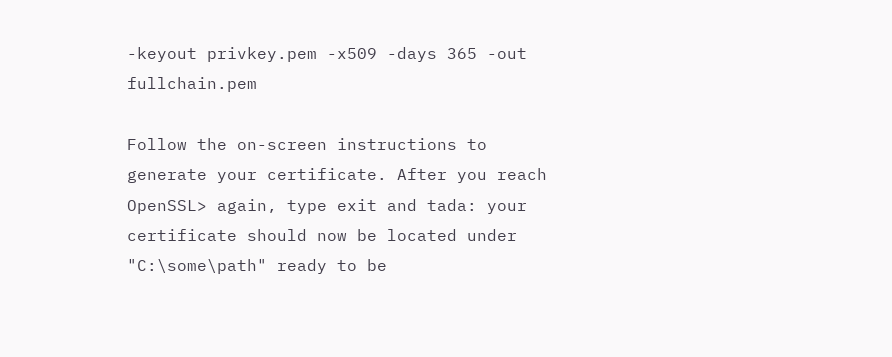-keyout privkey.pem -x509 -days 365 -out fullchain.pem

Follow the on-screen instructions to generate your certificate. After you reach OpenSSL> again, type exit and tada: your certificate should now be located under "C:\some\path" ready to be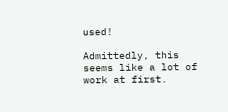used!

Admittedly, this seems like a lot of work at first.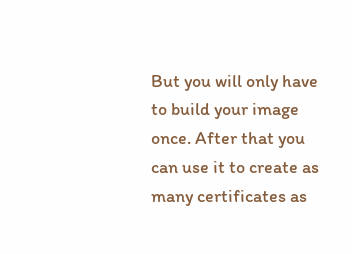But you will only have to build your image once. After that you can use it to create as many certificates as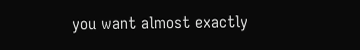you want almost exactly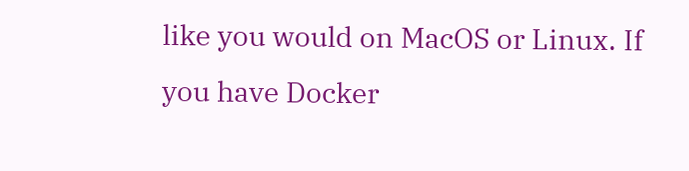like you would on MacOS or Linux. If you have Docker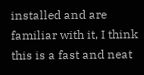installed and are familiar with it, I think this is a fast and neat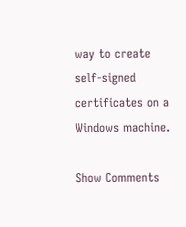way to create self-signed certificates on a Windows machine.

Show Comments